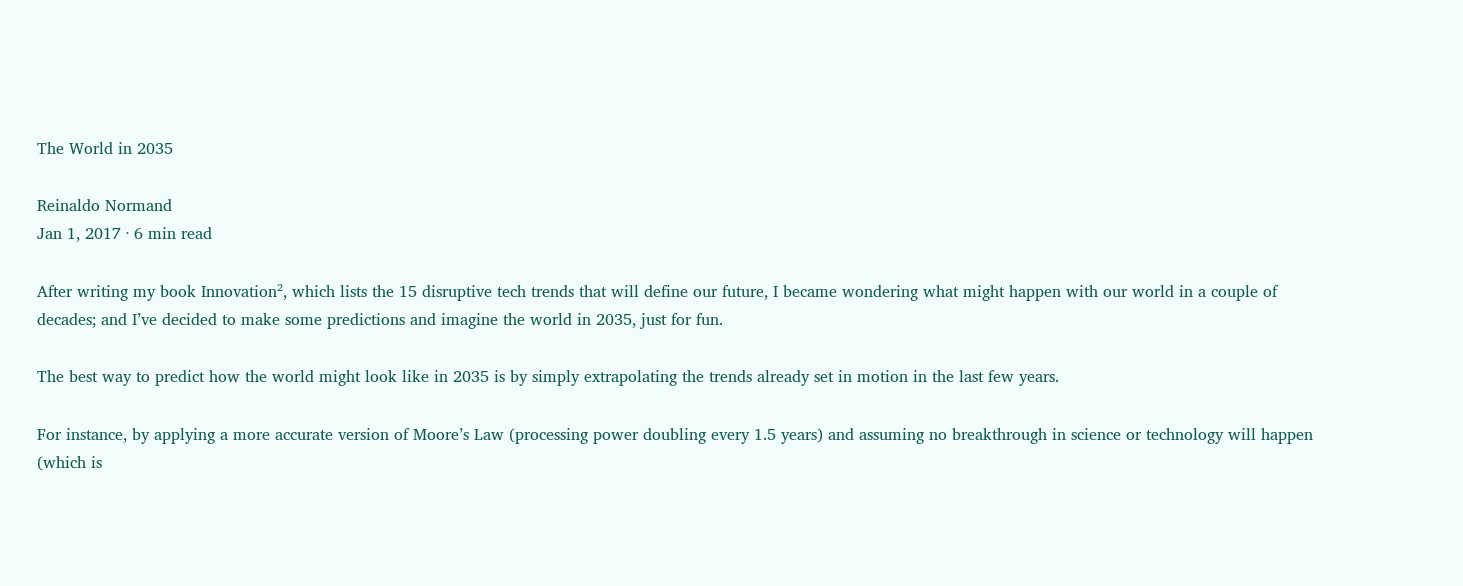The World in 2035

Reinaldo Normand
Jan 1, 2017 · 6 min read

After writing my book Innovation², which lists the 15 disruptive tech trends that will define our future, I became wondering what might happen with our world in a couple of decades; and I’ve decided to make some predictions and imagine the world in 2035, just for fun.

The best way to predict how the world might look like in 2035 is by simply extrapolating the trends already set in motion in the last few years.

For instance, by applying a more accurate version of Moore’s Law (processing power doubling every 1.5 years) and assuming no breakthrough in science or technology will happen (which is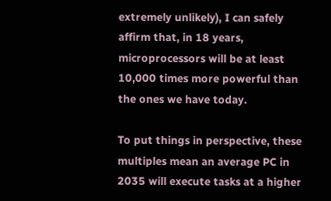extremely unlikely), I can safely affirm that, in 18 years, microprocessors will be at least 10,000 times more powerful than the ones we have today.

To put things in perspective, these multiples mean an average PC in 2035 will execute tasks at a higher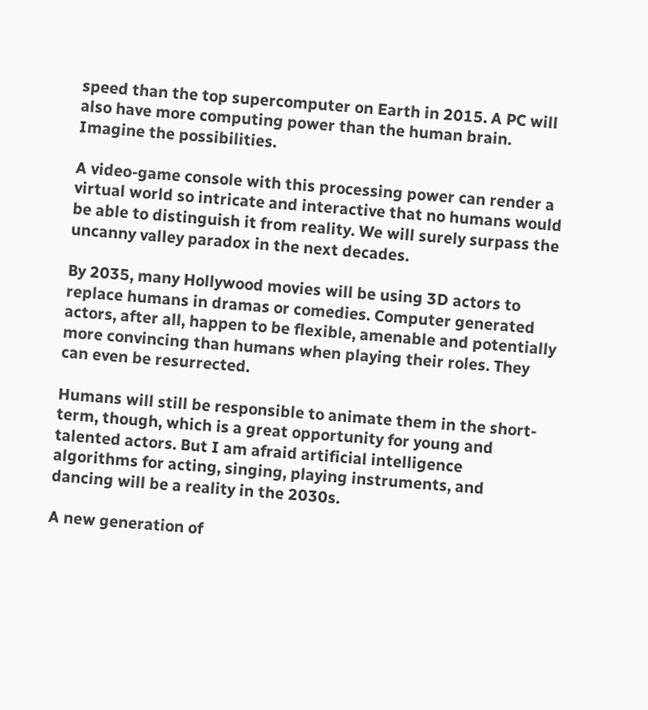speed than the top supercomputer on Earth in 2015. A PC will also have more computing power than the human brain. Imagine the possibilities.

A video-game console with this processing power can render a virtual world so intricate and interactive that no humans would be able to distinguish it from reality. We will surely surpass the uncanny valley paradox in the next decades.

By 2035, many Hollywood movies will be using 3D actors to replace humans in dramas or comedies. Computer generated actors, after all, happen to be flexible, amenable and potentially more convincing than humans when playing their roles. They can even be resurrected.

Humans will still be responsible to animate them in the short-term, though, which is a great opportunity for young and talented actors. But I am afraid artificial intelligence algorithms for acting, singing, playing instruments, and dancing will be a reality in the 2030s.

A new generation of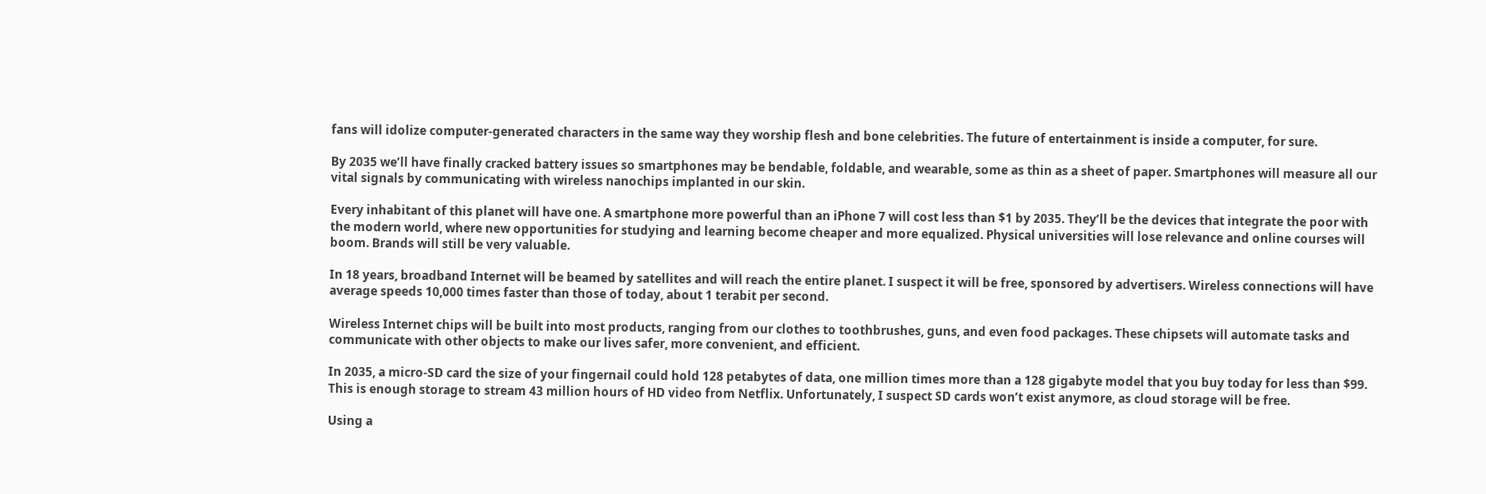fans will idolize computer-generated characters in the same way they worship flesh and bone celebrities. The future of entertainment is inside a computer, for sure.

By 2035 we’ll have finally cracked battery issues so smartphones may be bendable, foldable, and wearable, some as thin as a sheet of paper. Smartphones will measure all our vital signals by communicating with wireless nanochips implanted in our skin.

Every inhabitant of this planet will have one. A smartphone more powerful than an iPhone 7 will cost less than $1 by 2035. They’ll be the devices that integrate the poor with the modern world, where new opportunities for studying and learning become cheaper and more equalized. Physical universities will lose relevance and online courses will boom. Brands will still be very valuable.

In 18 years, broadband Internet will be beamed by satellites and will reach the entire planet. I suspect it will be free, sponsored by advertisers. Wireless connections will have average speeds 10,000 times faster than those of today, about 1 terabit per second.

Wireless Internet chips will be built into most products, ranging from our clothes to toothbrushes, guns, and even food packages. These chipsets will automate tasks and communicate with other objects to make our lives safer, more convenient, and efficient.

In 2035, a micro-SD card the size of your fingernail could hold 128 petabytes of data, one million times more than a 128 gigabyte model that you buy today for less than $99. This is enough storage to stream 43 million hours of HD video from Netflix. Unfortunately, I suspect SD cards won’t exist anymore, as cloud storage will be free.

Using a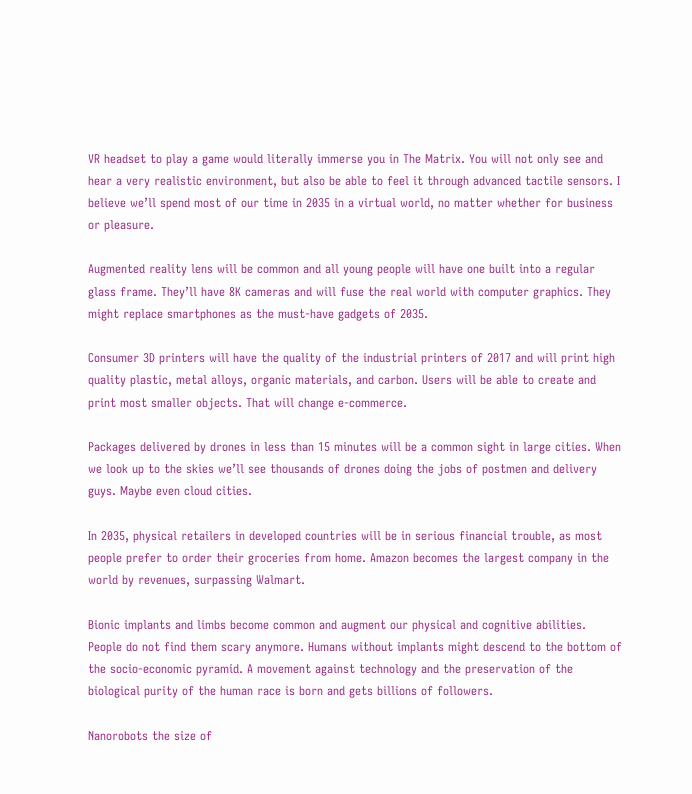VR headset to play a game would literally immerse you in The Matrix. You will not only see and hear a very realistic environment, but also be able to feel it through advanced tactile sensors. I believe we’ll spend most of our time in 2035 in a virtual world, no matter whether for business or pleasure.

Augmented reality lens will be common and all young people will have one built into a regular glass frame. They’ll have 8K cameras and will fuse the real world with computer graphics. They might replace smartphones as the must-have gadgets of 2035.

Consumer 3D printers will have the quality of the industrial printers of 2017 and will print high quality plastic, metal alloys, organic materials, and carbon. Users will be able to create and print most smaller objects. That will change e-commerce.

Packages delivered by drones in less than 15 minutes will be a common sight in large cities. When we look up to the skies we’ll see thousands of drones doing the jobs of postmen and delivery guys. Maybe even cloud cities.

In 2035, physical retailers in developed countries will be in serious financial trouble, as most people prefer to order their groceries from home. Amazon becomes the largest company in the world by revenues, surpassing Walmart.

Bionic implants and limbs become common and augment our physical and cognitive abilities. People do not find them scary anymore. Humans without implants might descend to the bottom of the socio-economic pyramid. A movement against technology and the preservation of the biological purity of the human race is born and gets billions of followers.

Nanorobots the size of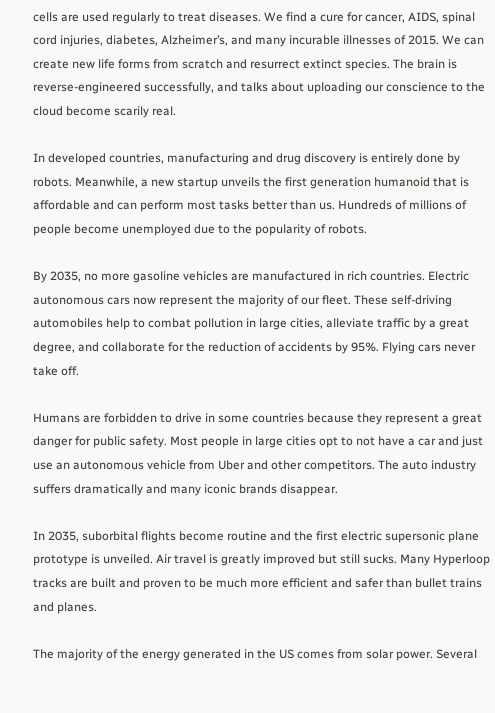cells are used regularly to treat diseases. We find a cure for cancer, AIDS, spinal cord injuries, diabetes, Alzheimer’s, and many incurable illnesses of 2015. We can create new life forms from scratch and resurrect extinct species. The brain is reverse-engineered successfully, and talks about uploading our conscience to the cloud become scarily real.

In developed countries, manufacturing and drug discovery is entirely done by robots. Meanwhile, a new startup unveils the first generation humanoid that is affordable and can perform most tasks better than us. Hundreds of millions of people become unemployed due to the popularity of robots.

By 2035, no more gasoline vehicles are manufactured in rich countries. Electric autonomous cars now represent the majority of our fleet. These self-driving automobiles help to combat pollution in large cities, alleviate traffic by a great degree, and collaborate for the reduction of accidents by 95%. Flying cars never take off.

Humans are forbidden to drive in some countries because they represent a great danger for public safety. Most people in large cities opt to not have a car and just use an autonomous vehicle from Uber and other competitors. The auto industry suffers dramatically and many iconic brands disappear.

In 2035, suborbital flights become routine and the first electric supersonic plane prototype is unveiled. Air travel is greatly improved but still sucks. Many Hyperloop tracks are built and proven to be much more efficient and safer than bullet trains and planes.

The majority of the energy generated in the US comes from solar power. Several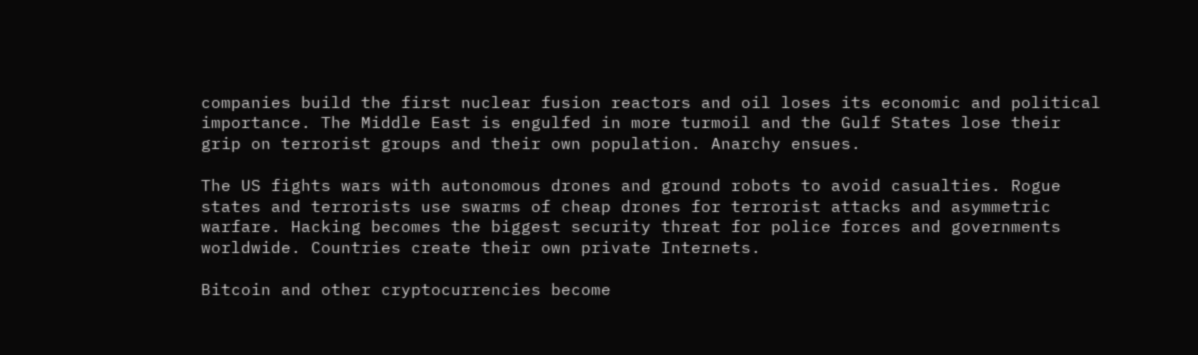companies build the first nuclear fusion reactors and oil loses its economic and political importance. The Middle East is engulfed in more turmoil and the Gulf States lose their grip on terrorist groups and their own population. Anarchy ensues.

The US fights wars with autonomous drones and ground robots to avoid casualties. Rogue states and terrorists use swarms of cheap drones for terrorist attacks and asymmetric warfare. Hacking becomes the biggest security threat for police forces and governments worldwide. Countries create their own private Internets.

Bitcoin and other cryptocurrencies become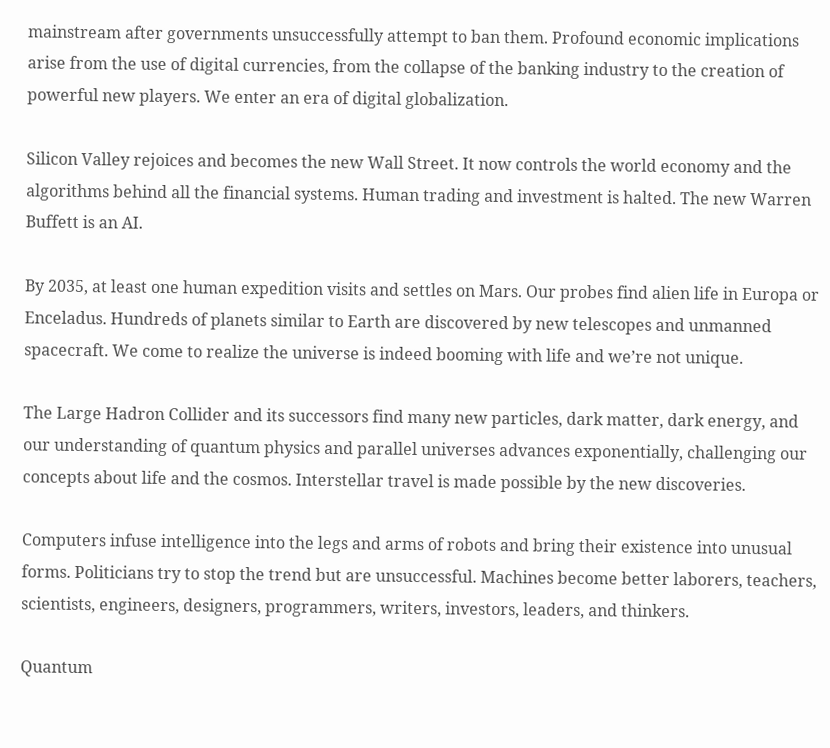mainstream after governments unsuccessfully attempt to ban them. Profound economic implications arise from the use of digital currencies, from the collapse of the banking industry to the creation of powerful new players. We enter an era of digital globalization.

Silicon Valley rejoices and becomes the new Wall Street. It now controls the world economy and the algorithms behind all the financial systems. Human trading and investment is halted. The new Warren Buffett is an AI.

By 2035, at least one human expedition visits and settles on Mars. Our probes find alien life in Europa or Enceladus. Hundreds of planets similar to Earth are discovered by new telescopes and unmanned spacecraft. We come to realize the universe is indeed booming with life and we’re not unique.

The Large Hadron Collider and its successors find many new particles, dark matter, dark energy, and our understanding of quantum physics and parallel universes advances exponentially, challenging our concepts about life and the cosmos. Interstellar travel is made possible by the new discoveries.

Computers infuse intelligence into the legs and arms of robots and bring their existence into unusual forms. Politicians try to stop the trend but are unsuccessful. Machines become better laborers, teachers, scientists, engineers, designers, programmers, writers, investors, leaders, and thinkers.

Quantum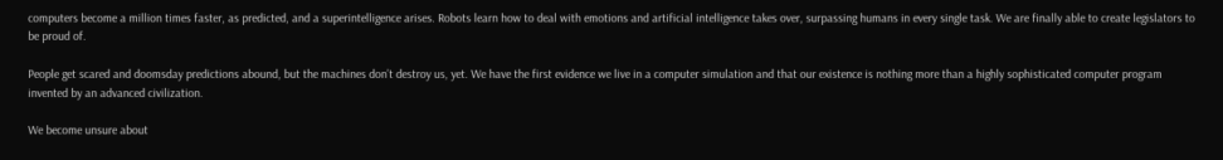computers become a million times faster, as predicted, and a superintelligence arises. Robots learn how to deal with emotions and artificial intelligence takes over, surpassing humans in every single task. We are finally able to create legislators to be proud of.

People get scared and doomsday predictions abound, but the machines don’t destroy us, yet. We have the first evidence we live in a computer simulation and that our existence is nothing more than a highly sophisticated computer program invented by an advanced civilization.

We become unsure about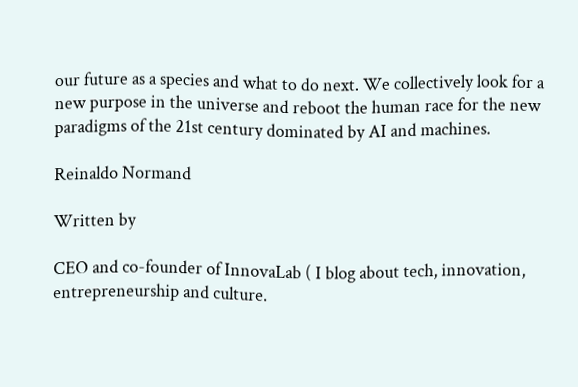our future as a species and what to do next. We collectively look for a new purpose in the universe and reboot the human race for the new paradigms of the 21st century dominated by AI and machines.

Reinaldo Normand

Written by

CEO and co-founder of InnovaLab ( I blog about tech, innovation, entrepreneurship and culture.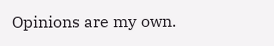Opinions are my own.